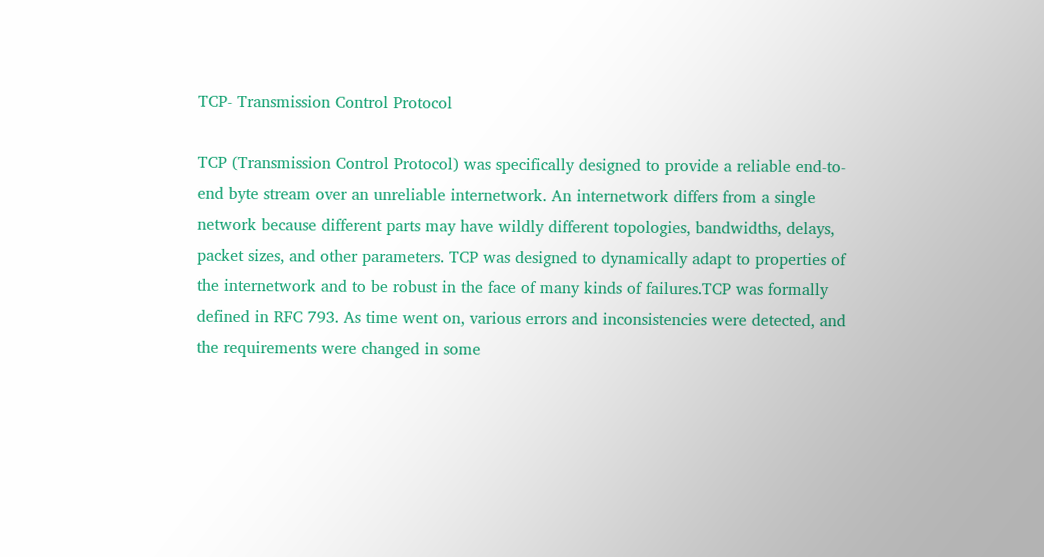TCP- Transmission Control Protocol

TCP (Transmission Control Protocol) was specifically designed to provide a reliable end-to- end byte stream over an unreliable internetwork. An internetwork differs from a single network because different parts may have wildly different topologies, bandwidths, delays, packet sizes, and other parameters. TCP was designed to dynamically adapt to properties of the internetwork and to be robust in the face of many kinds of failures.TCP was formally defined in RFC 793. As time went on, various errors and inconsistencies were detected, and the requirements were changed in some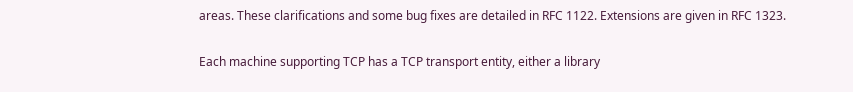areas. These clarifications and some bug fixes are detailed in RFC 1122. Extensions are given in RFC 1323.

Each machine supporting TCP has a TCP transport entity, either a library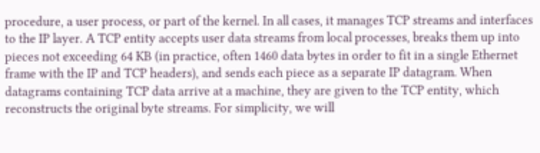procedure, a user process, or part of the kernel. In all cases, it manages TCP streams and interfaces to the IP layer. A TCP entity accepts user data streams from local processes, breaks them up into pieces not exceeding 64 KB (in practice, often 1460 data bytes in order to fit in a single Ethernet frame with the IP and TCP headers), and sends each piece as a separate IP datagram. When datagrams containing TCP data arrive at a machine, they are given to the TCP entity, which reconstructs the original byte streams. For simplicity, we will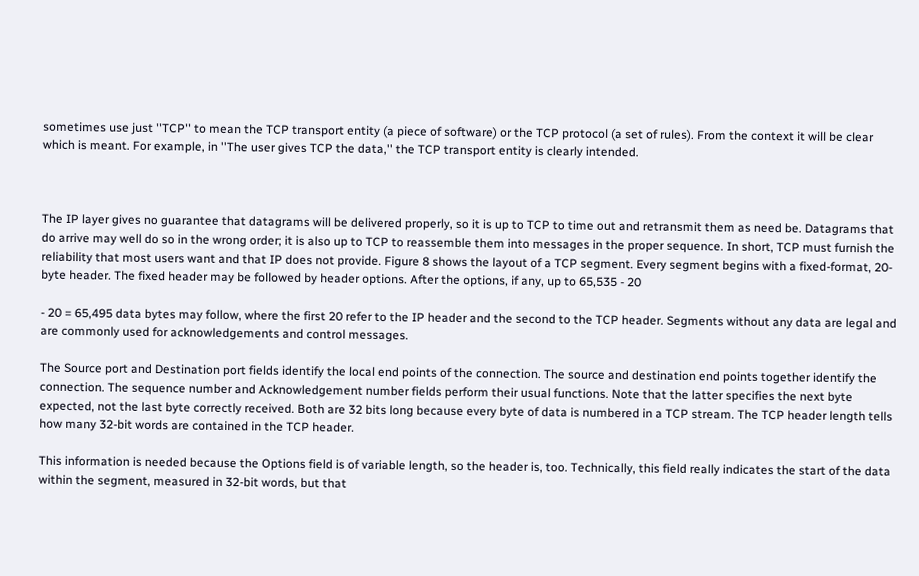sometimes use just ''TCP'' to mean the TCP transport entity (a piece of software) or the TCP protocol (a set of rules). From the context it will be clear which is meant. For example, in ''The user gives TCP the data,'' the TCP transport entity is clearly intended.



The IP layer gives no guarantee that datagrams will be delivered properly, so it is up to TCP to time out and retransmit them as need be. Datagrams that do arrive may well do so in the wrong order; it is also up to TCP to reassemble them into messages in the proper sequence. In short, TCP must furnish the reliability that most users want and that IP does not provide. Figure 8 shows the layout of a TCP segment. Every segment begins with a fixed-format, 20-byte header. The fixed header may be followed by header options. After the options, if any, up to 65,535 - 20

- 20 = 65,495 data bytes may follow, where the first 20 refer to the IP header and the second to the TCP header. Segments without any data are legal and are commonly used for acknowledgements and control messages.

The Source port and Destination port fields identify the local end points of the connection. The source and destination end points together identify the connection. The sequence number and Acknowledgement number fields perform their usual functions. Note that the latter specifies the next byte expected, not the last byte correctly received. Both are 32 bits long because every byte of data is numbered in a TCP stream. The TCP header length tells how many 32-bit words are contained in the TCP header.

This information is needed because the Options field is of variable length, so the header is, too. Technically, this field really indicates the start of the data within the segment, measured in 32-bit words, but that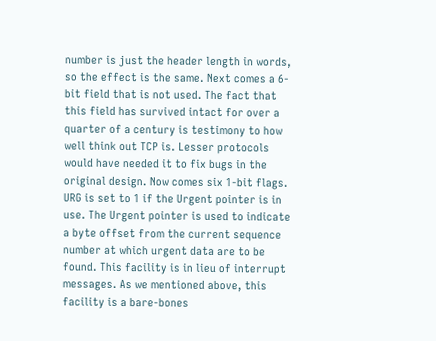number is just the header length in words, so the effect is the same. Next comes a 6-bit field that is not used. The fact that this field has survived intact for over a quarter of a century is testimony to how well think out TCP is. Lesser protocols would have needed it to fix bugs in the original design. Now comes six 1-bit flags. URG is set to 1 if the Urgent pointer is in use. The Urgent pointer is used to indicate a byte offset from the current sequence number at which urgent data are to be found. This facility is in lieu of interrupt messages. As we mentioned above, this facility is a bare-bones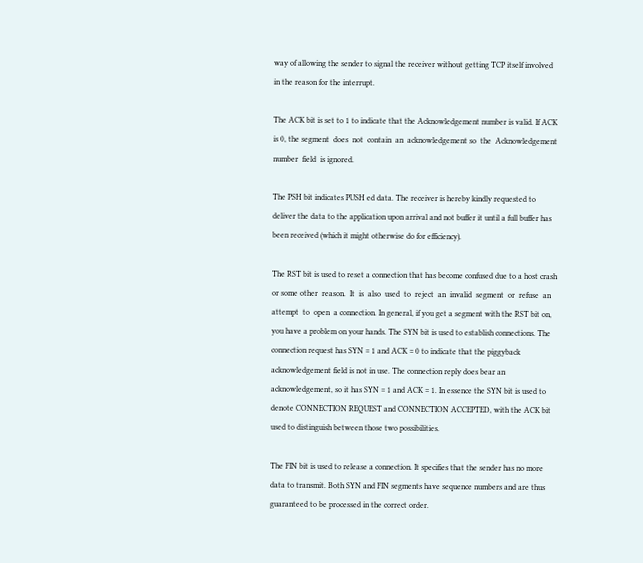way of allowing the sender to signal the receiver without getting TCP itself involved in the reason for the interrupt.

The ACK bit is set to 1 to indicate that the Acknowledgement number is valid. If ACK is 0, the segment  does  not  contain  an  acknowledgement so  the  Acknowledgement number  field  is ignored.

The PSH bit indicates PUSH ed data. The receiver is hereby kindly requested to deliver the data to the application upon arrival and not buffer it until a full buffer has been received (which it might otherwise do for efficiency).

The RST bit is used to reset a connection that has become confused due to a host crash or some other  reason.  It  is  also  used  to  reject  an  invalid  segment  or  refuse  an  attempt  to  open  a connection. In general, if you get a segment with the RST bit on, you have a problem on your hands. The SYN bit is used to establish connections. The connection request has SYN = 1 and ACK = 0 to indicate that the piggyback acknowledgement field is not in use. The connection reply does bear an acknowledgement, so it has SYN = 1 and ACK = 1. In essence the SYN bit is used to denote CONNECTION REQUEST and CONNECTION ACCEPTED, with the ACK bit used to distinguish between those two possibilities.

The FIN bit is used to release a connection. It specifies that the sender has no more data to transmit. Both SYN and FIN segments have sequence numbers and are thus guaranteed to be processed in the correct order.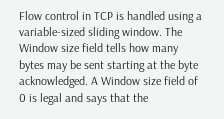Flow control in TCP is handled using a variable-sized sliding window. The Window size field tells how many bytes may be sent starting at the byte acknowledged. A Window size field of 0 is legal and says that the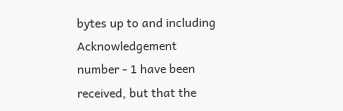bytes up to and including Acknowledgement number - 1 have been received, but that the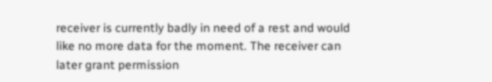receiver is currently badly in need of a rest and would like no more data for the moment. The receiver can later grant permission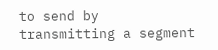to send by transmitting a segment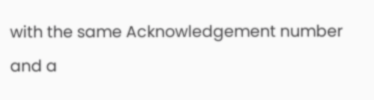with the same Acknowledgement number and a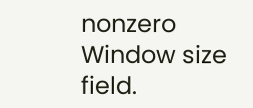nonzero Window size field.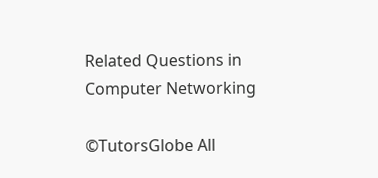Related Questions in Computer Networking

©TutorsGlobe All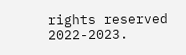rights reserved 2022-2023.